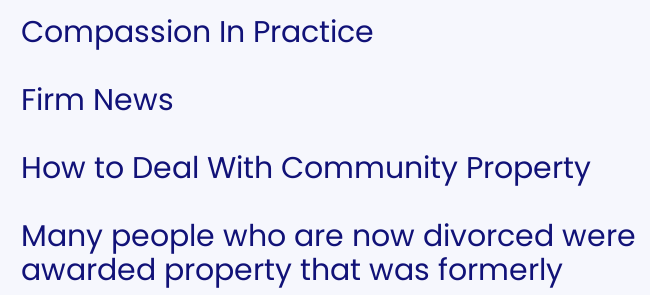Compassion In Practice

Firm News

How to Deal With Community Property

Many people who are now divorced were awarded property that was formerly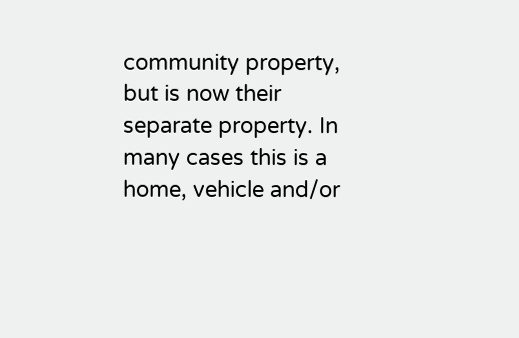community property, but is now their separate property. In many cases this is a home, vehicle and/or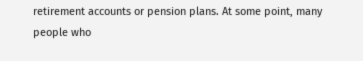retirement accounts or pension plans. At some point, many people who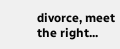divorce, meet the right...